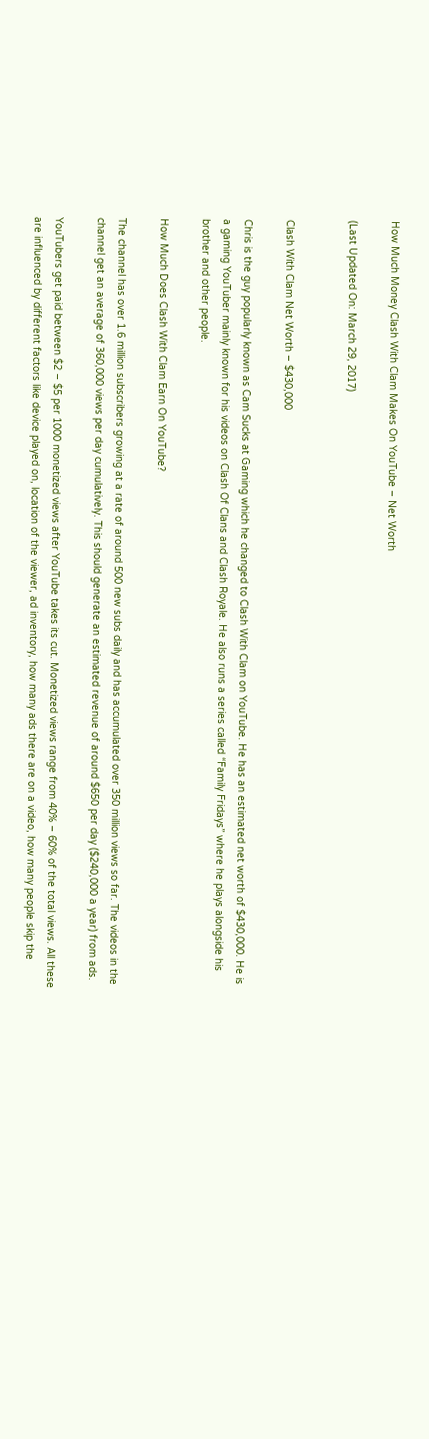How Much Money Clash With Clam Makes On YouTube – Net Worth

(Last Updated On: March 29, 2017)


Clash With Clam Net Worth – $430,000

Chris is the guy popularly known as Cam Sucks at Gaming which he changed to Clash With Clam on YouTube. He has an estimated net worth of $430,000. He is a gaming YouTuber mainly known for his videos on Clash Of Clans and Clash Royale. He also runs a series called “Family Fridays” where he plays alongside his brother and other people.

How Much Does Clash With Clam Earn On YouTube?

The channel has over 1.6 million subscribers growing at a rate of around 500 new subs daily and has accumulated over 350 million views so far. The videos in the channel get an average of 360,000 views per day cumulatively. This should generate an estimated revenue of around $650 per day ($240,000 a year) from ads.

YouTubers get paid between $2 – $5 per 1000 monetized views after YouTube takes its cut. Monetized views range from 40% – 60% of the total views. All these are influenced by different factors like device played on, location of the viewer, ad inventory, how many ads there are on a video, how many people skip the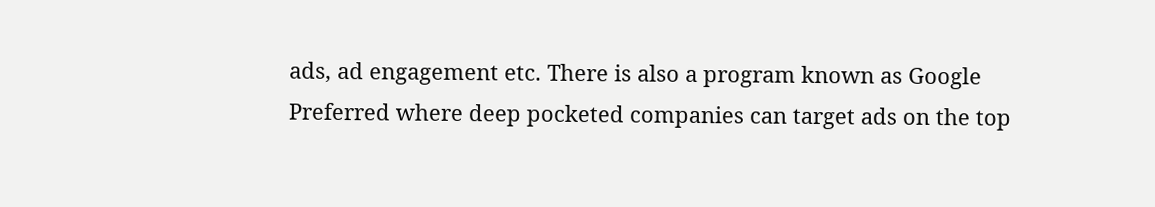ads, ad engagement etc. There is also a program known as Google Preferred where deep pocketed companies can target ads on the top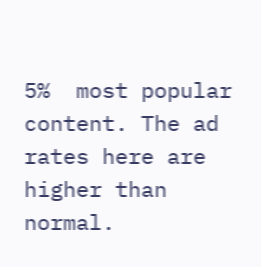5%  most popular content. The ad rates here are higher than normal.